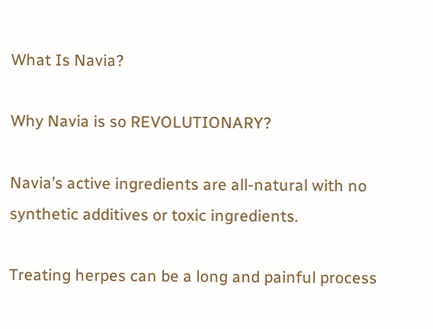What Is Navia?

Why Navia is so REVOLUTIONARY?

Navia’s active ingredients are all-natural with no synthetic additives or toxic ingredients.

Treating herpes can be a long and painful process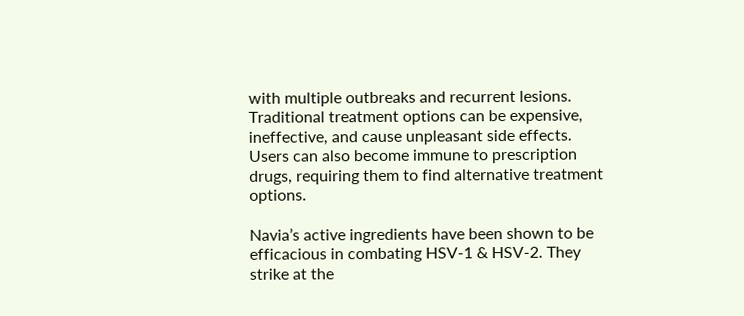with multiple outbreaks and recurrent lesions. Traditional treatment options can be expensive, ineffective, and cause unpleasant side effects. Users can also become immune to prescription drugs, requiring them to find alternative treatment options.

Navia’s active ingredients have been shown to be efficacious in combating HSV-1 & HSV-2. They strike at the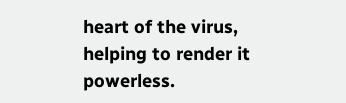heart of the virus, helping to render it powerless.